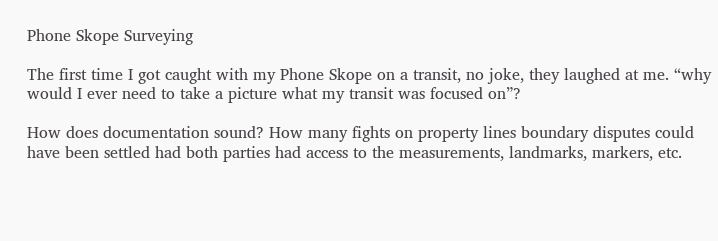Phone Skope Surveying

The first time I got caught with my Phone Skope on a transit, no joke, they laughed at me. “why would I ever need to take a picture what my transit was focused on”?

How does documentation sound? How many fights on property lines boundary disputes could have been settled had both parties had access to the measurements, landmarks, markers, etc.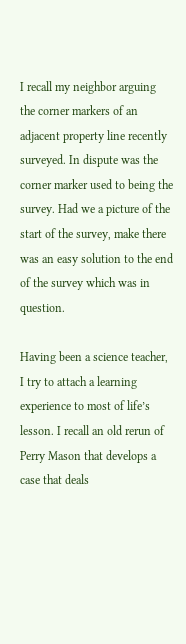I recall my neighbor arguing the corner markers of an adjacent property line recently surveyed. In dispute was the corner marker used to being the survey. Had we a picture of the start of the survey, make there was an easy solution to the end of the survey which was in question.

Having been a science teacher, I try to attach a learning experience to most of life’s lesson. I recall an old rerun of Perry Mason that develops a case that deals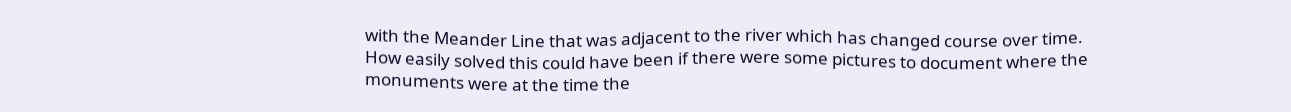with the Meander Line that was adjacent to the river which has changed course over time. How easily solved this could have been if there were some pictures to document where the monuments were at the time the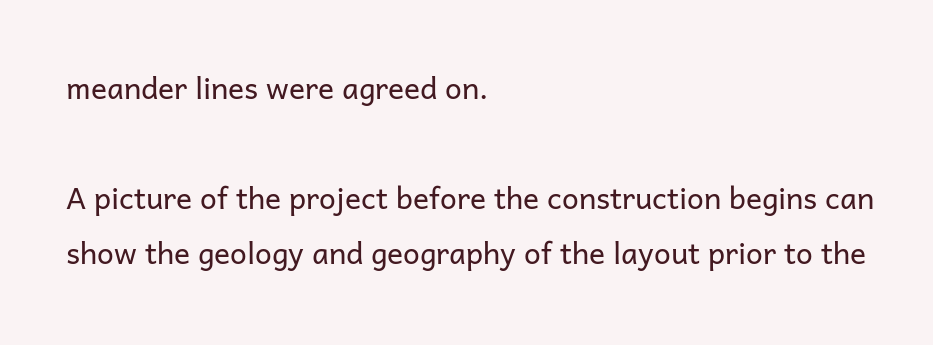meander lines were agreed on.

A picture of the project before the construction begins can show the geology and geography of the layout prior to the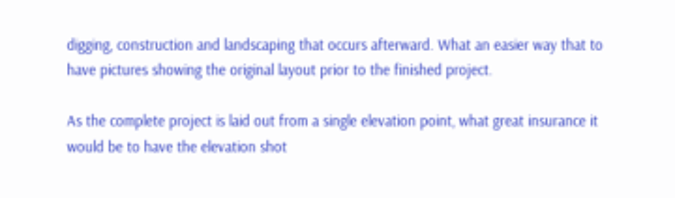digging, construction and landscaping that occurs afterward. What an easier way that to have pictures showing the original layout prior to the finished project.

As the complete project is laid out from a single elevation point, what great insurance it would be to have the elevation shot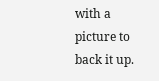with a picture to back it up.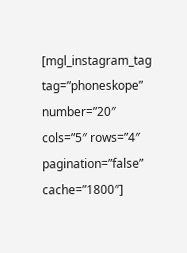[mgl_instagram_tag tag=”phoneskope” number=”20″ cols=”5″ rows=”4″ pagination=”false” cache=”1800″]